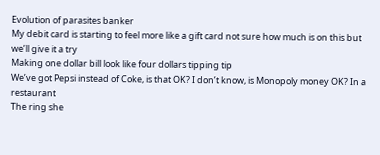Evolution of parasites banker
My debit card is starting to feel more like a gift card not sure how much is on this but we’ll give it a try
Making one dollar bill look like four dollars tipping tip
We’ve got Pepsi instead of Coke, is that OK? I don’t know, is Monopoly money OK? In a restaurant
The ring she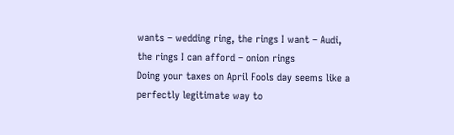wants – wedding ring, the rings I want – Audi, the rings I can afford – onion rings
Doing your taxes on April Fools day seems like a perfectly legitimate way to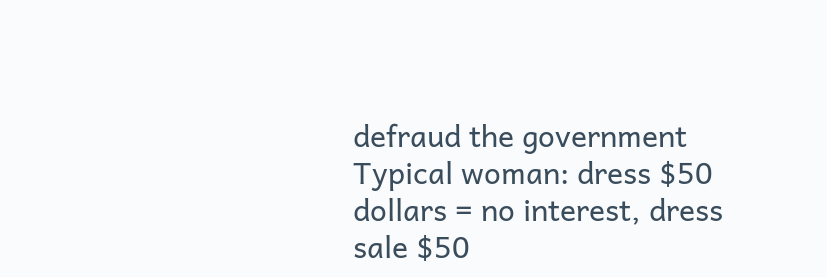defraud the government
Typical woman: dress $50 dollars = no interest, dress sale $50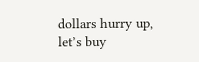dollars hurry up, let’s buy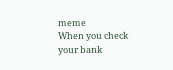meme
When you check your bank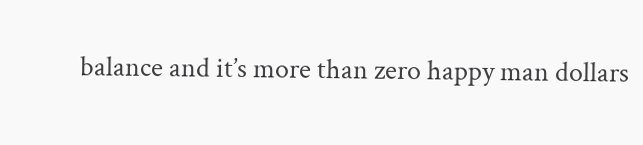balance and it’s more than zero happy man dollars